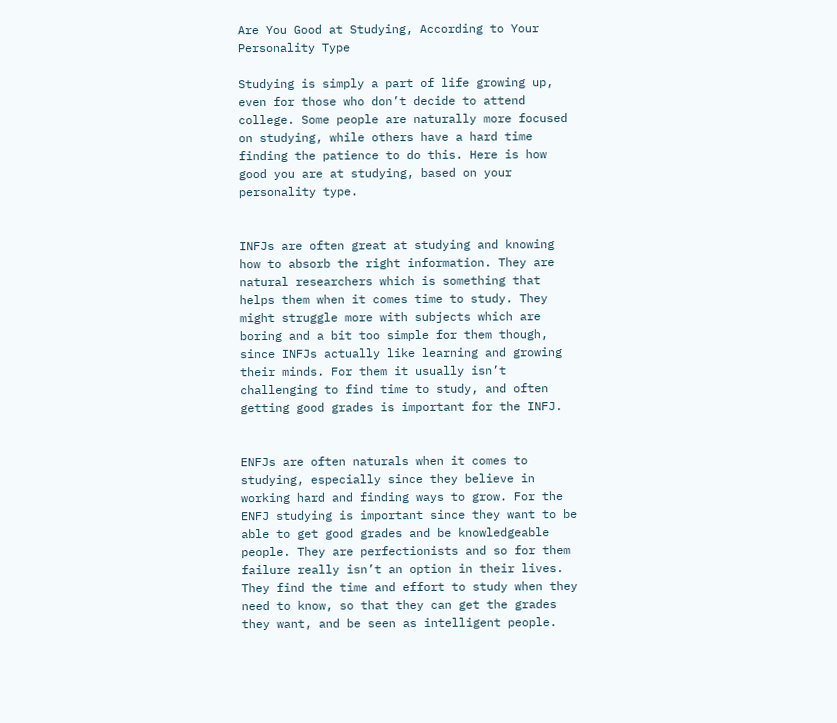Are You Good at Studying, According to Your Personality Type

Studying is simply a part of life growing up, even for those who don’t decide to attend college. Some people are naturally more focused on studying, while others have a hard time finding the patience to do this. Here is how good you are at studying, based on your personality type.


INFJs are often great at studying and knowing how to absorb the right information. They are natural researchers which is something that helps them when it comes time to study. They might struggle more with subjects which are boring and a bit too simple for them though, since INFJs actually like learning and growing their minds. For them it usually isn’t challenging to find time to study, and often getting good grades is important for the INFJ.


ENFJs are often naturals when it comes to studying, especially since they believe in working hard and finding ways to grow. For the ENFJ studying is important since they want to be able to get good grades and be knowledgeable people. They are perfectionists and so for them failure really isn’t an option in their lives. They find the time and effort to study when they need to know, so that they can get the grades they want, and be seen as intelligent people.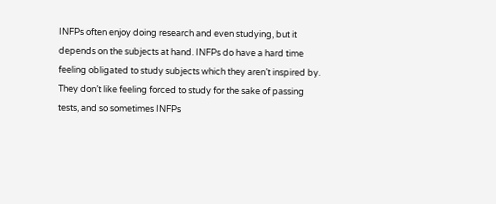INFPs often enjoy doing research and even studying, but it depends on the subjects at hand. INFPs do have a hard time feeling obligated to study subjects which they aren’t inspired by. They don’t like feeling forced to study for the sake of passing tests, and so sometimes INFPs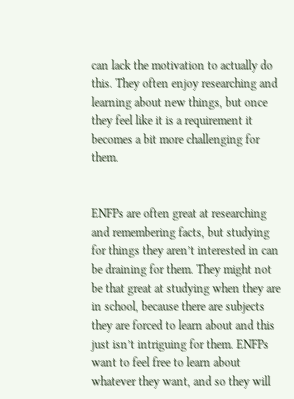can lack the motivation to actually do this. They often enjoy researching and learning about new things, but once they feel like it is a requirement it becomes a bit more challenging for them.


ENFPs are often great at researching and remembering facts, but studying for things they aren’t interested in can be draining for them. They might not be that great at studying when they are in school, because there are subjects they are forced to learn about and this just isn’t intriguing for them. ENFPs want to feel free to learn about whatever they want, and so they will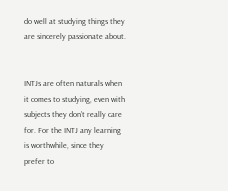do well at studying things they are sincerely passionate about.


INTJs are often naturals when it comes to studying, even with subjects they don’t really care for. For the INTJ any learning is worthwhile, since they prefer to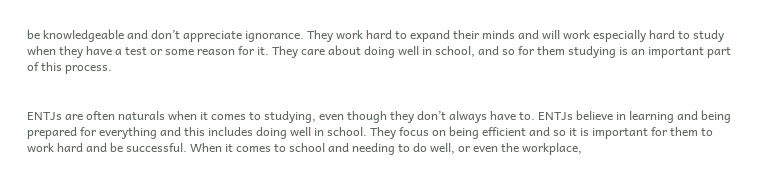be knowledgeable and don’t appreciate ignorance. They work hard to expand their minds and will work especially hard to study when they have a test or some reason for it. They care about doing well in school, and so for them studying is an important part of this process.


ENTJs are often naturals when it comes to studying, even though they don’t always have to. ENTJs believe in learning and being prepared for everything and this includes doing well in school. They focus on being efficient and so it is important for them to work hard and be successful. When it comes to school and needing to do well, or even the workplace,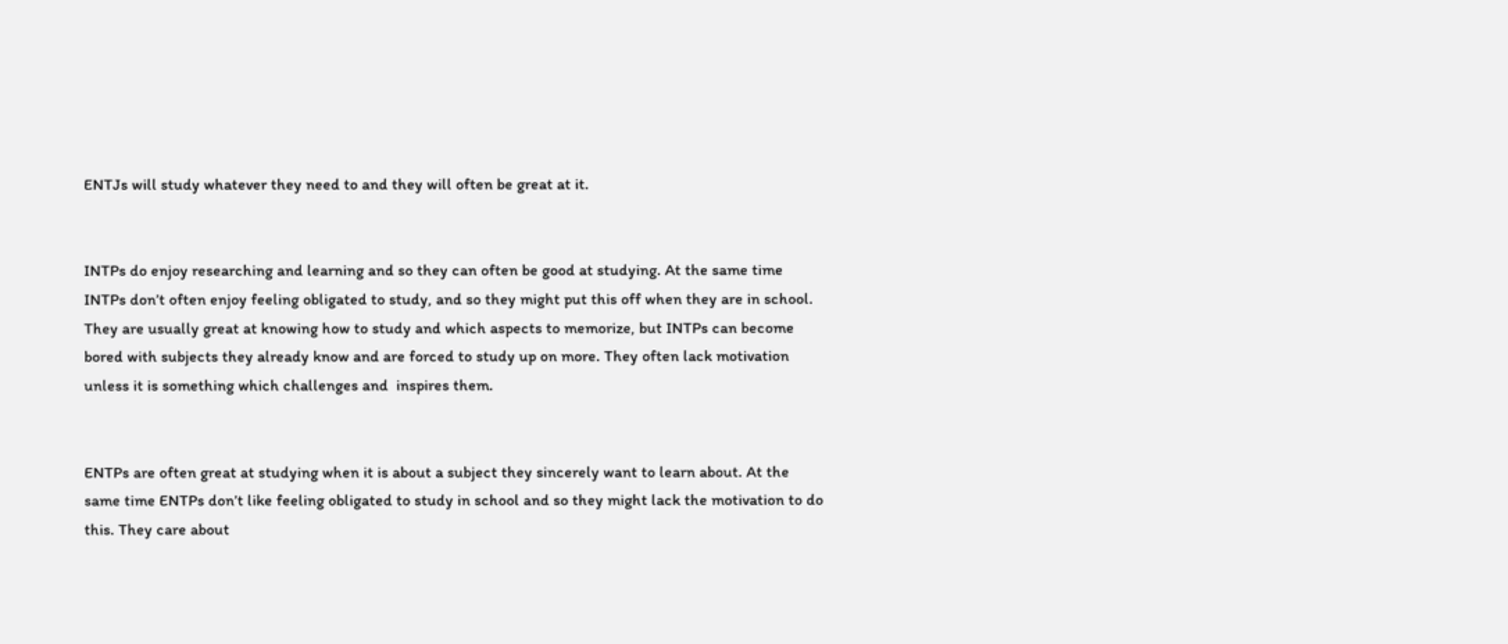ENTJs will study whatever they need to and they will often be great at it.


INTPs do enjoy researching and learning and so they can often be good at studying. At the same time INTPs don’t often enjoy feeling obligated to study, and so they might put this off when they are in school. They are usually great at knowing how to study and which aspects to memorize, but INTPs can become bored with subjects they already know and are forced to study up on more. They often lack motivation unless it is something which challenges and  inspires them.


ENTPs are often great at studying when it is about a subject they sincerely want to learn about. At the same time ENTPs don’t like feeling obligated to study in school and so they might lack the motivation to do this. They care about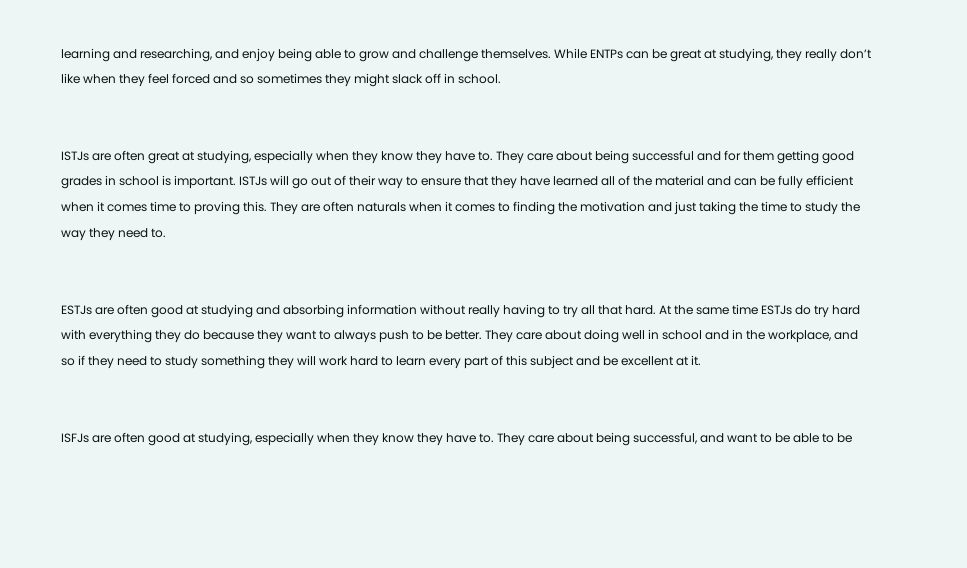learning and researching, and enjoy being able to grow and challenge themselves. While ENTPs can be great at studying, they really don’t like when they feel forced and so sometimes they might slack off in school.


ISTJs are often great at studying, especially when they know they have to. They care about being successful and for them getting good grades in school is important. ISTJs will go out of their way to ensure that they have learned all of the material and can be fully efficient when it comes time to proving this. They are often naturals when it comes to finding the motivation and just taking the time to study the way they need to.


ESTJs are often good at studying and absorbing information without really having to try all that hard. At the same time ESTJs do try hard with everything they do because they want to always push to be better. They care about doing well in school and in the workplace, and so if they need to study something they will work hard to learn every part of this subject and be excellent at it.


ISFJs are often good at studying, especially when they know they have to. They care about being successful, and want to be able to be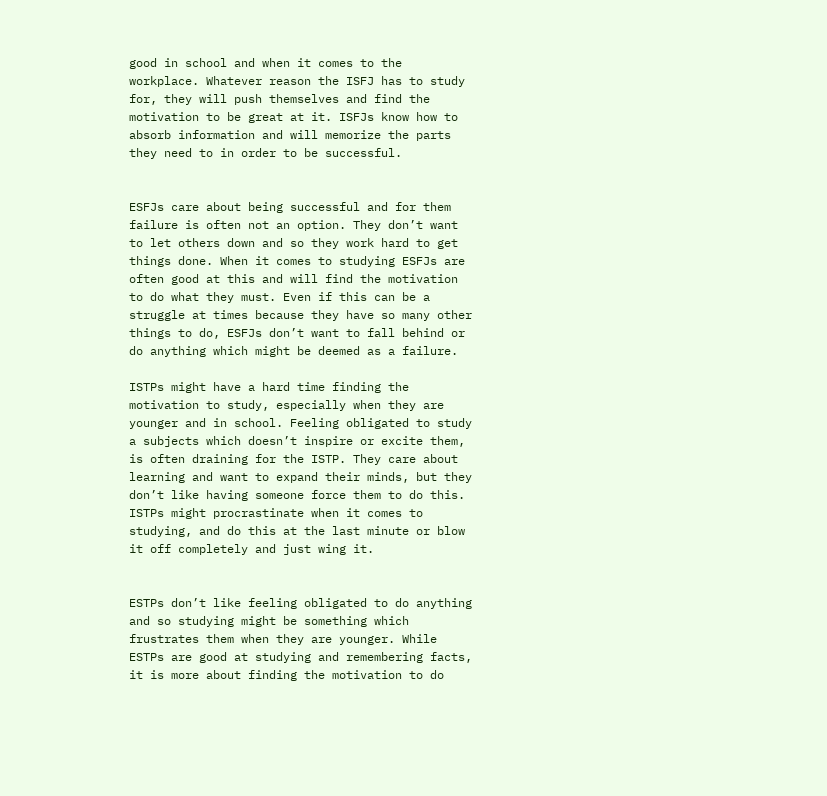good in school and when it comes to the workplace. Whatever reason the ISFJ has to study for, they will push themselves and find the motivation to be great at it. ISFJs know how to absorb information and will memorize the parts they need to in order to be successful.


ESFJs care about being successful and for them failure is often not an option. They don’t want to let others down and so they work hard to get things done. When it comes to studying ESFJs are often good at this and will find the motivation to do what they must. Even if this can be a struggle at times because they have so many other things to do, ESFJs don’t want to fall behind or do anything which might be deemed as a failure.

ISTPs might have a hard time finding the motivation to study, especially when they are younger and in school. Feeling obligated to study a subjects which doesn’t inspire or excite them, is often draining for the ISTP. They care about learning and want to expand their minds, but they don’t like having someone force them to do this. ISTPs might procrastinate when it comes to studying, and do this at the last minute or blow it off completely and just wing it.


ESTPs don’t like feeling obligated to do anything and so studying might be something which frustrates them when they are younger. While ESTPs are good at studying and remembering facts, it is more about finding the motivation to do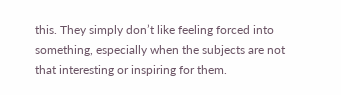this. They simply don’t like feeling forced into something, especially when the subjects are not that interesting or inspiring for them.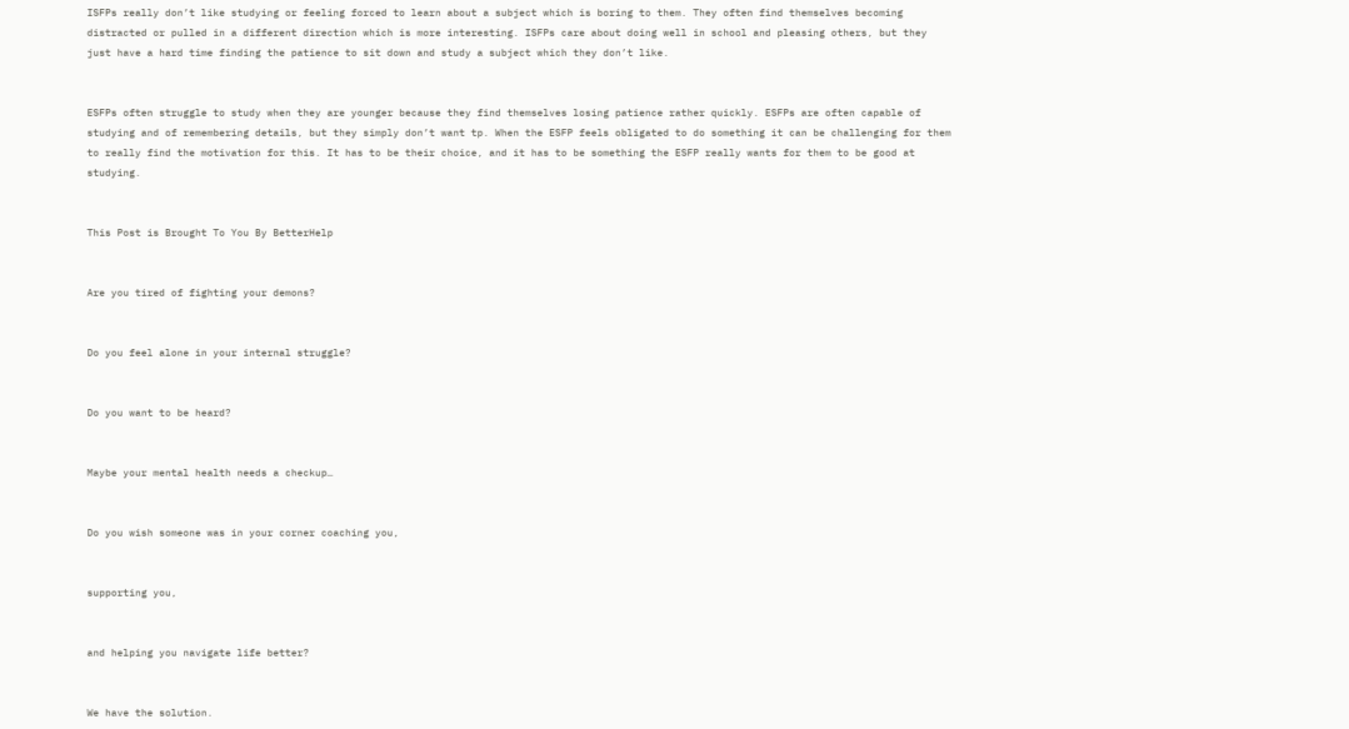ISFPs really don’t like studying or feeling forced to learn about a subject which is boring to them. They often find themselves becoming distracted or pulled in a different direction which is more interesting. ISFPs care about doing well in school and pleasing others, but they just have a hard time finding the patience to sit down and study a subject which they don’t like.


ESFPs often struggle to study when they are younger because they find themselves losing patience rather quickly. ESFPs are often capable of studying and of remembering details, but they simply don’t want tp. When the ESFP feels obligated to do something it can be challenging for them to really find the motivation for this. It has to be their choice, and it has to be something the ESFP really wants for them to be good at studying.


This Post is Brought To You By BetterHelp


Are you tired of fighting your demons?


Do you feel alone in your internal struggle?


Do you want to be heard?


Maybe your mental health needs a checkup…


Do you wish someone was in your corner coaching you,


supporting you,


and helping you navigate life better?


We have the solution.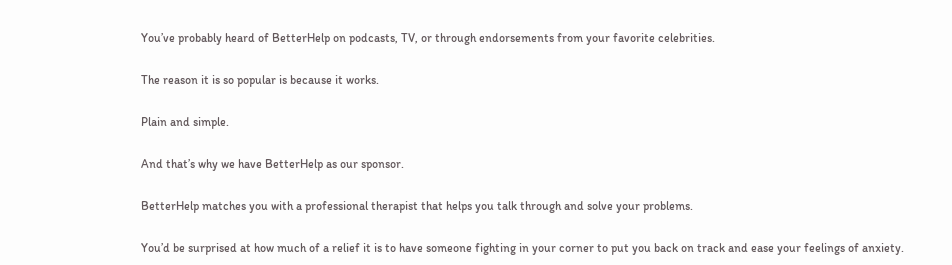You’ve probably heard of BetterHelp on podcasts, TV, or through endorsements from your favorite celebrities.


The reason it is so popular is because it works.


Plain and simple.


And that’s why we have BetterHelp as our sponsor.


BetterHelp matches you with a professional therapist that helps you talk through and solve your problems.


You’d be surprised at how much of a relief it is to have someone fighting in your corner to put you back on track and ease your feelings of anxiety.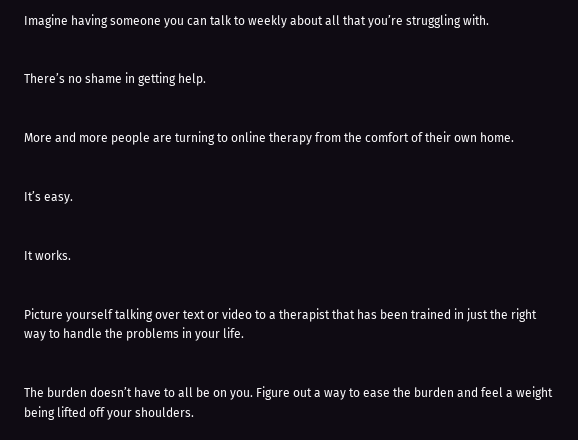Imagine having someone you can talk to weekly about all that you’re struggling with.


There’s no shame in getting help.


More and more people are turning to online therapy from the comfort of their own home.


It’s easy.


It works.


Picture yourself talking over text or video to a therapist that has been trained in just the right way to handle the problems in your life.


The burden doesn’t have to all be on you. Figure out a way to ease the burden and feel a weight being lifted off your shoulders.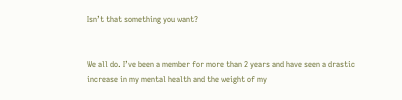Isn’t that something you want?


We all do. I’ve been a member for more than 2 years and have seen a drastic increase in my mental health and the weight of my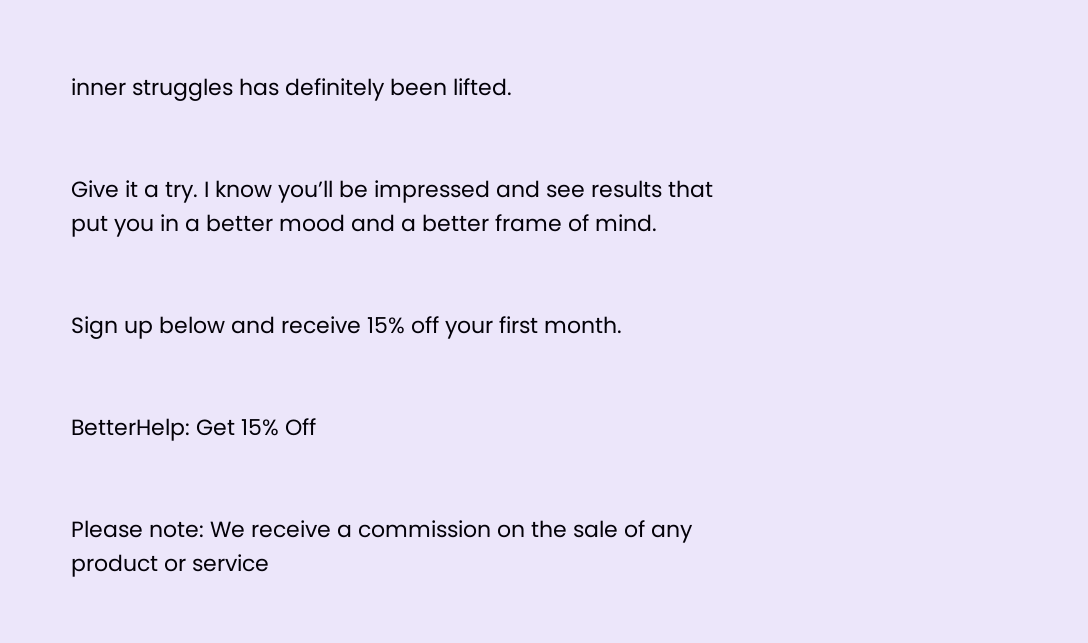inner struggles has definitely been lifted.


Give it a try. I know you’ll be impressed and see results that put you in a better mood and a better frame of mind.


Sign up below and receive 15% off your first month.


BetterHelp: Get 15% Off


Please note: We receive a commission on the sale of any product or service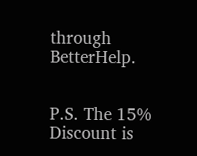through BetterHelp.


P.S. The 15% Discount is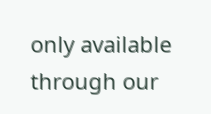only available through our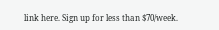link here. Sign up for less than $70/week.